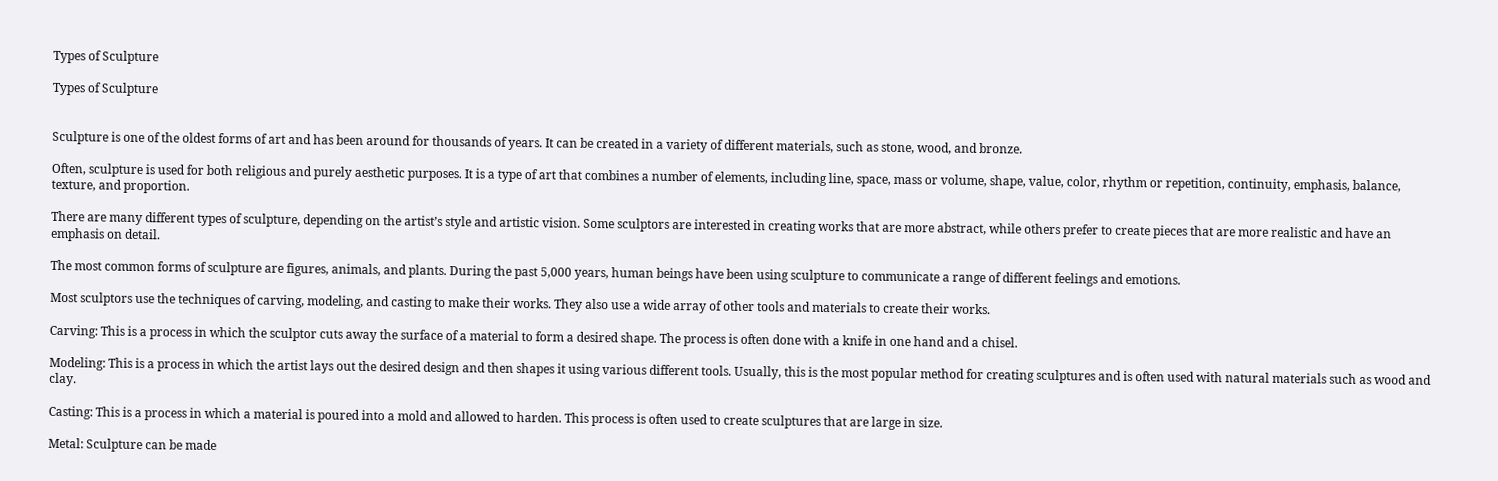Types of Sculpture

Types of Sculpture


Sculpture is one of the oldest forms of art and has been around for thousands of years. It can be created in a variety of different materials, such as stone, wood, and bronze.

Often, sculpture is used for both religious and purely aesthetic purposes. It is a type of art that combines a number of elements, including line, space, mass or volume, shape, value, color, rhythm or repetition, continuity, emphasis, balance, texture, and proportion.

There are many different types of sculpture, depending on the artist’s style and artistic vision. Some sculptors are interested in creating works that are more abstract, while others prefer to create pieces that are more realistic and have an emphasis on detail.

The most common forms of sculpture are figures, animals, and plants. During the past 5,000 years, human beings have been using sculpture to communicate a range of different feelings and emotions.

Most sculptors use the techniques of carving, modeling, and casting to make their works. They also use a wide array of other tools and materials to create their works.

Carving: This is a process in which the sculptor cuts away the surface of a material to form a desired shape. The process is often done with a knife in one hand and a chisel.

Modeling: This is a process in which the artist lays out the desired design and then shapes it using various different tools. Usually, this is the most popular method for creating sculptures and is often used with natural materials such as wood and clay.

Casting: This is a process in which a material is poured into a mold and allowed to harden. This process is often used to create sculptures that are large in size.

Metal: Sculpture can be made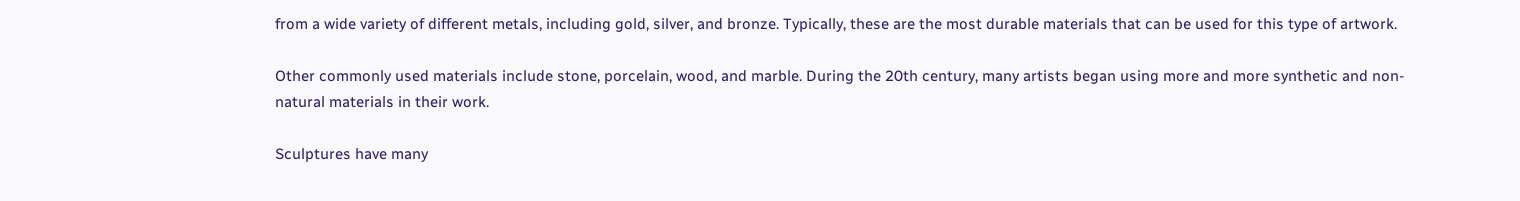from a wide variety of different metals, including gold, silver, and bronze. Typically, these are the most durable materials that can be used for this type of artwork.

Other commonly used materials include stone, porcelain, wood, and marble. During the 20th century, many artists began using more and more synthetic and non-natural materials in their work.

Sculptures have many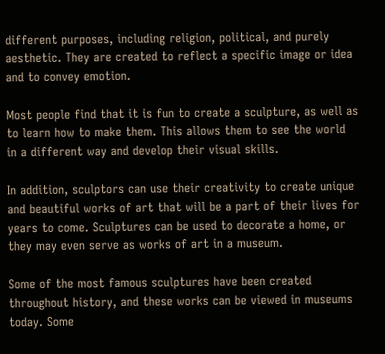different purposes, including religion, political, and purely aesthetic. They are created to reflect a specific image or idea and to convey emotion.

Most people find that it is fun to create a sculpture, as well as to learn how to make them. This allows them to see the world in a different way and develop their visual skills.

In addition, sculptors can use their creativity to create unique and beautiful works of art that will be a part of their lives for years to come. Sculptures can be used to decorate a home, or they may even serve as works of art in a museum.

Some of the most famous sculptures have been created throughout history, and these works can be viewed in museums today. Some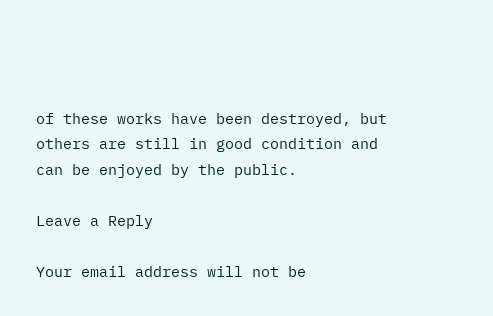of these works have been destroyed, but others are still in good condition and can be enjoyed by the public.

Leave a Reply

Your email address will not be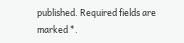published. Required fields are marked *.